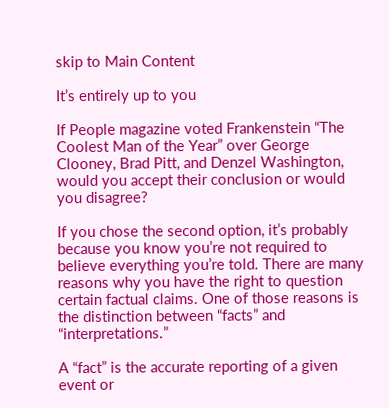skip to Main Content

It’s entirely up to you

If People magazine voted Frankenstein “The Coolest Man of the Year” over George Clooney, Brad Pitt, and Denzel Washington, would you accept their conclusion or would you disagree?

If you chose the second option, it’s probably because you know you’re not required to believe everything you’re told. There are many reasons why you have the right to question certain factual claims. One of those reasons is the distinction between “facts” and “interpretations.”

A “fact” is the accurate reporting of a given event or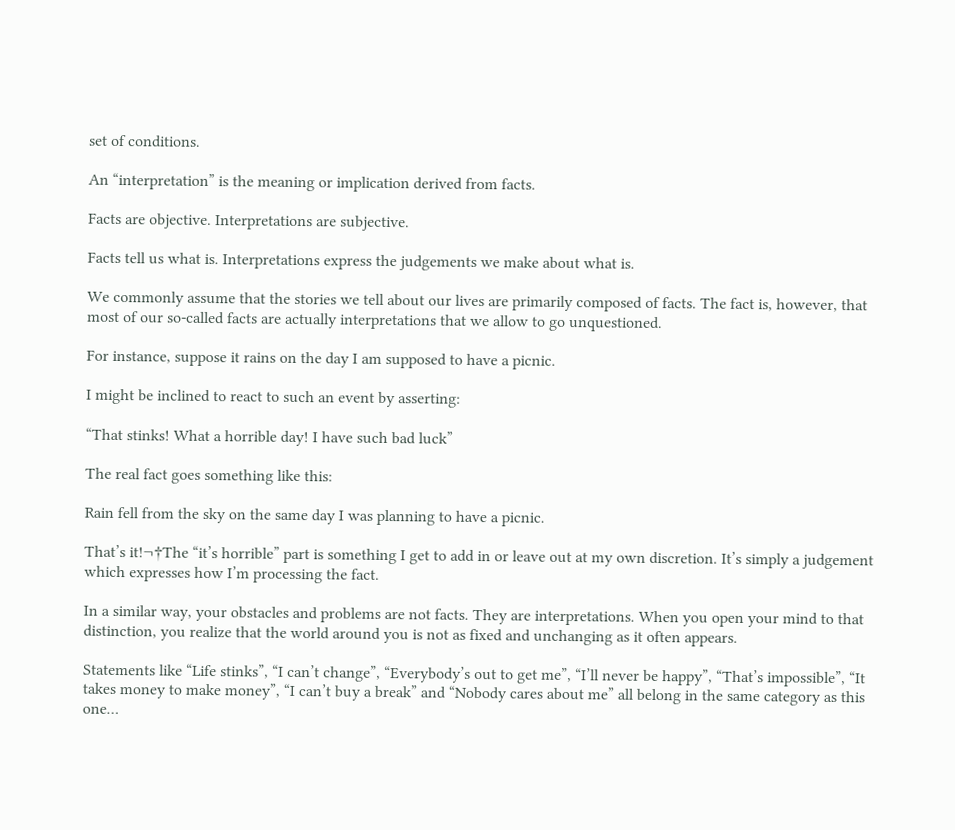set of conditions.

An “interpretation” is the meaning or implication derived from facts.

Facts are objective. Interpretations are subjective.

Facts tell us what is. Interpretations express the judgements we make about what is.

We commonly assume that the stories we tell about our lives are primarily composed of facts. The fact is, however, that most of our so-called facts are actually interpretations that we allow to go unquestioned.

For instance, suppose it rains on the day I am supposed to have a picnic.

I might be inclined to react to such an event by asserting:

“That stinks! What a horrible day! I have such bad luck”

The real fact goes something like this:

Rain fell from the sky on the same day I was planning to have a picnic.

That’s it!¬†The “it’s horrible” part is something I get to add in or leave out at my own discretion. It’s simply a judgement which expresses how I’m processing the fact.

In a similar way, your obstacles and problems are not facts. They are interpretations. When you open your mind to that distinction, you realize that the world around you is not as fixed and unchanging as it often appears.

Statements like “Life stinks”, “I can’t change”, “Everybody’s out to get me”, “I’ll never be happy”, “That’s impossible”, “It takes money to make money”, “I can’t buy a break” and “Nobody cares about me” all belong in the same category as this one…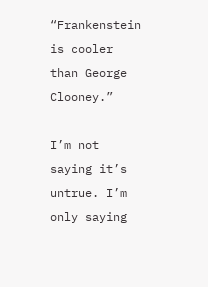“Frankenstein is cooler than George Clooney.”

I’m not saying it’s untrue. I’m only saying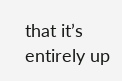that it’s entirely up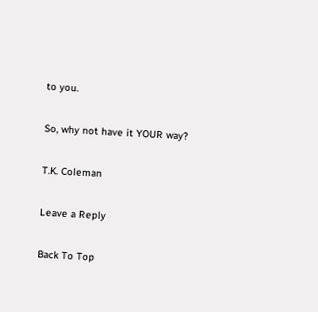to you.

So, why not have it YOUR way?

T.K. Coleman

Leave a Reply

Back To Top